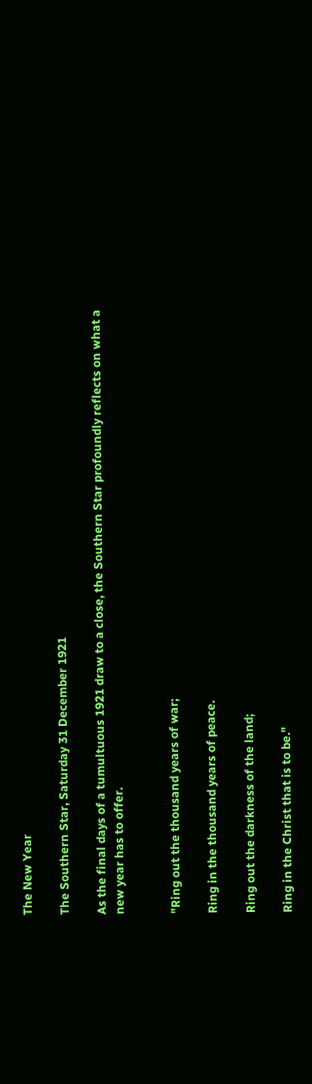The New Year

The Southern Star, Saturday 31 December 1921

As the final days of a tumultuous 1921 draw to a close, the Southern Star profoundly reflects on what a new year has to offer.


"Ring out the thousand years of war;

Ring in the thousand years of peace.

Ring out the darkness of the land;

Ring in the Christ that is to be."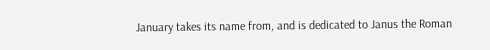January takes its name from, and is dedicated to Janus the Roman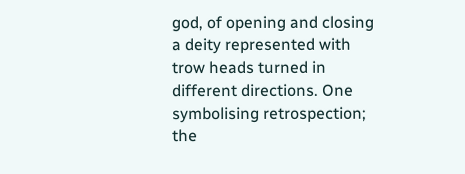god, of opening and closing a deity represented with trow heads turned in different directions. One symbolising retrospection; the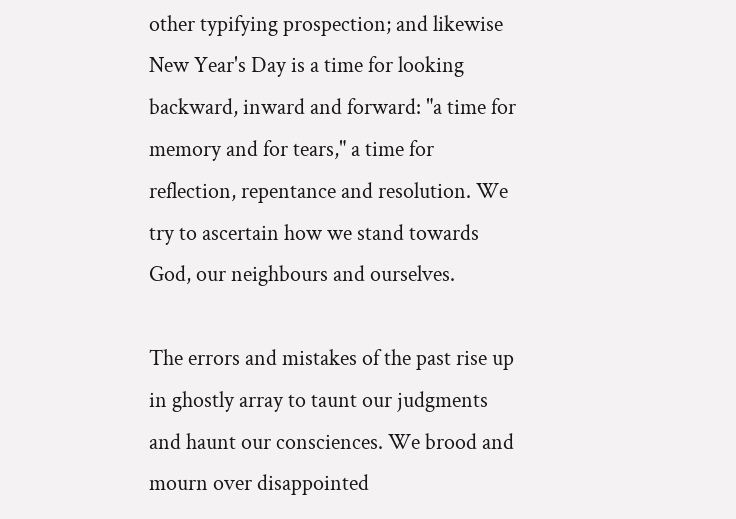other typifying prospection; and likewise New Year's Day is a time for looking backward, inward and forward: "a time for memory and for tears," a time for reflection, repentance and resolution. We try to ascertain how we stand towards God, our neighbours and ourselves.

The errors and mistakes of the past rise up in ghostly array to taunt our judgments and haunt our consciences. We brood and mourn over disappointed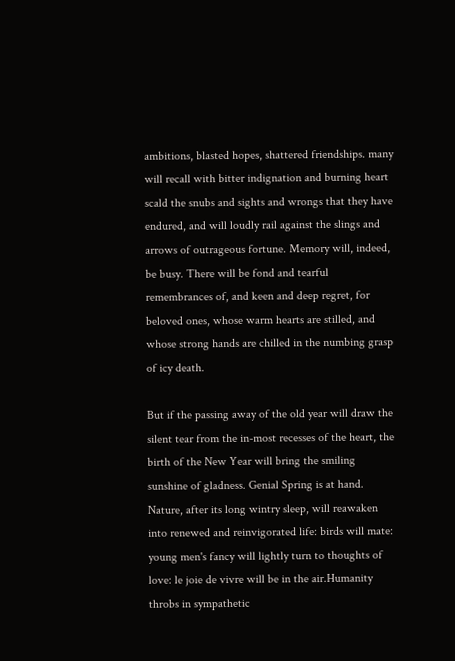ambitions, blasted hopes, shattered friendships. many will recall with bitter indignation and burning heart scald the snubs and sights and wrongs that they have endured, and will loudly rail against the slings and arrows of outrageous fortune. Memory will, indeed, be busy. There will be fond and tearful remembrances of, and keen and deep regret, for beloved ones, whose warm hearts are stilled, and whose strong hands are chilled in the numbing grasp of icy death.

But if the passing away of the old year will draw the silent tear from the in-most recesses of the heart, the birth of the New Year will bring the smiling sunshine of gladness. Genial Spring is at hand. Nature, after its long wintry sleep, will reawaken into renewed and reinvigorated life: birds will mate: young men's fancy will lightly turn to thoughts of love: le joie de vivre will be in the air.Humanity throbs in sympathetic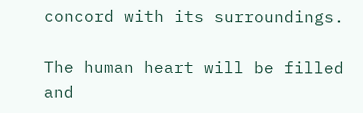concord with its surroundings.

The human heart will be filled and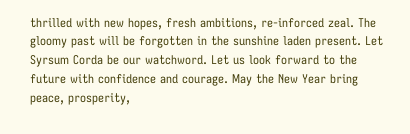thrilled with new hopes, fresh ambitions, re-inforced zeal. The gloomy past will be forgotten in the sunshine laden present. Let Syrsum Corda be our watchword. Let us look forward to the future with confidence and courage. May the New Year bring peace, prosperity,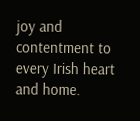joy and contentment to every Irish heart and home.